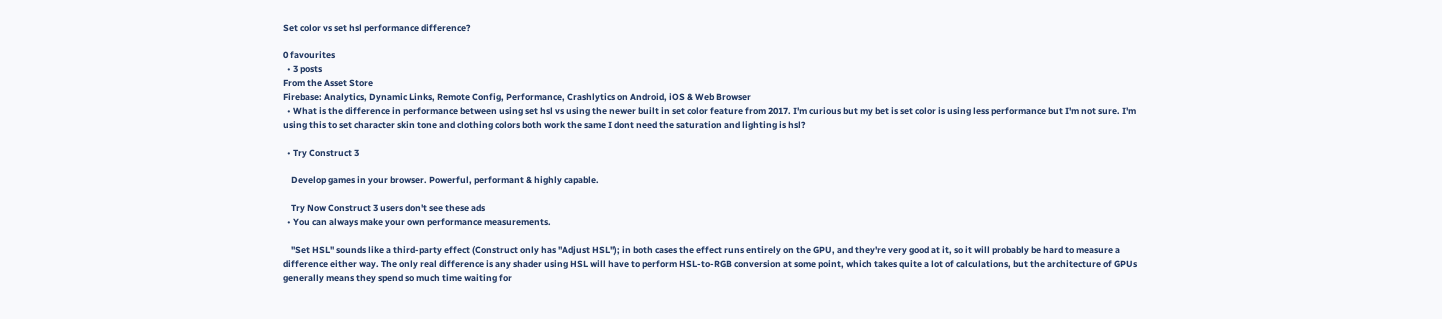Set color vs set hsl performance difference?

0 favourites
  • 3 posts
From the Asset Store
Firebase: Analytics, Dynamic Links, Remote Config, Performance, Crashlytics on Android, iOS & Web Browser
  • What is the difference in performance between using set hsl vs using the newer built in set color feature from 2017. I'm curious but my bet is set color is using less performance but I'm not sure. I'm using this to set character skin tone and clothing colors both work the same I dont need the saturation and lighting is hsl?

  • Try Construct 3

    Develop games in your browser. Powerful, performant & highly capable.

    Try Now Construct 3 users don't see these ads
  • You can always make your own performance measurements.

    "Set HSL" sounds like a third-party effect (Construct only has "Adjust HSL"); in both cases the effect runs entirely on the GPU, and they're very good at it, so it will probably be hard to measure a difference either way. The only real difference is any shader using HSL will have to perform HSL-to-RGB conversion at some point, which takes quite a lot of calculations, but the architecture of GPUs generally means they spend so much time waiting for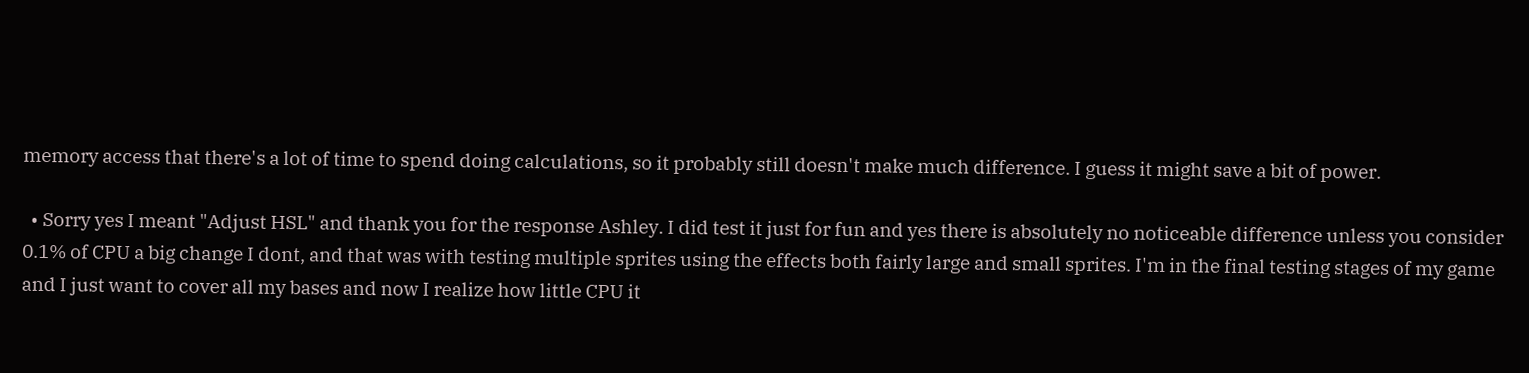memory access that there's a lot of time to spend doing calculations, so it probably still doesn't make much difference. I guess it might save a bit of power.

  • Sorry yes I meant "Adjust HSL" and thank you for the response Ashley. I did test it just for fun and yes there is absolutely no noticeable difference unless you consider 0.1% of CPU a big change I dont, and that was with testing multiple sprites using the effects both fairly large and small sprites. I'm in the final testing stages of my game and I just want to cover all my bases and now I realize how little CPU it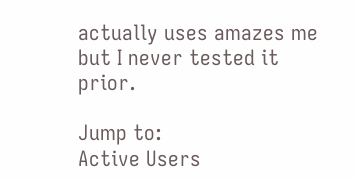actually uses amazes me but I never tested it prior.

Jump to:
Active Users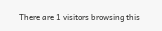There are 1 visitors browsing this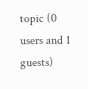topic (0 users and 1 guests)